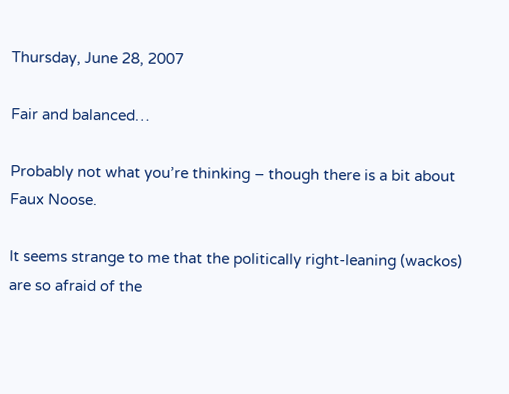Thursday, June 28, 2007

Fair and balanced…

Probably not what you’re thinking – though there is a bit about Faux Noose.

It seems strange to me that the politically right-leaning (wackos) are so afraid of the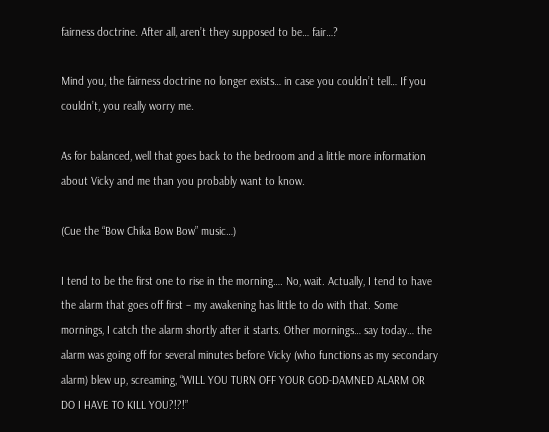fairness doctrine. After all, aren’t they supposed to be… fair…?

Mind you, the fairness doctrine no longer exists… in case you couldn’t tell… If you couldn’t, you really worry me.

As for balanced, well that goes back to the bedroom and a little more information about Vicky and me than you probably want to know.

(Cue the “Bow Chika Bow Bow” music…)

I tend to be the first one to rise in the morning…. No, wait. Actually, I tend to have the alarm that goes off first – my awakening has little to do with that. Some mornings, I catch the alarm shortly after it starts. Other mornings… say today… the alarm was going off for several minutes before Vicky (who functions as my secondary alarm) blew up, screaming, “WILL YOU TURN OFF YOUR GOD-DAMNED ALARM OR DO I HAVE TO KILL YOU?!?!”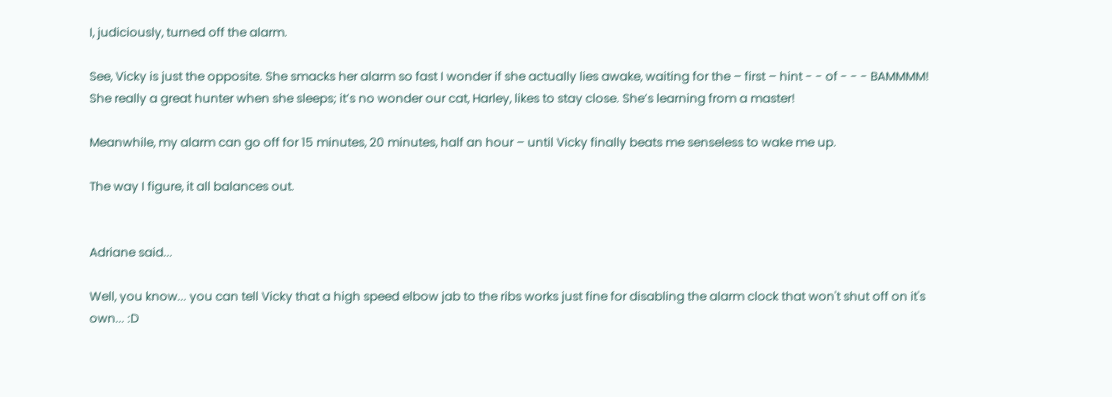I, judiciously, turned off the alarm.

See, Vicky is just the opposite. She smacks her alarm so fast I wonder if she actually lies awake, waiting for the – first – hint - - of - - - BAMMMM! She really a great hunter when she sleeps; it’s no wonder our cat, Harley, likes to stay close. She’s learning from a master!

Meanwhile, my alarm can go off for 15 minutes, 20 minutes, half an hour – until Vicky finally beats me senseless to wake me up.

The way I figure, it all balances out.


Adriane said...

Well, you know... you can tell Vicky that a high speed elbow jab to the ribs works just fine for disabling the alarm clock that won't shut off on it's own... :D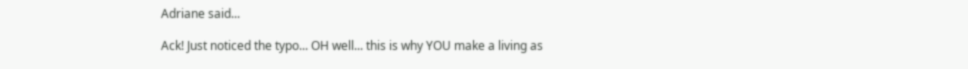Adriane said...

Ack! Just noticed the typo... OH well... this is why YOU make a living as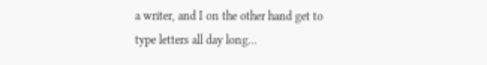a writer, and I on the other hand get to type letters all day long...